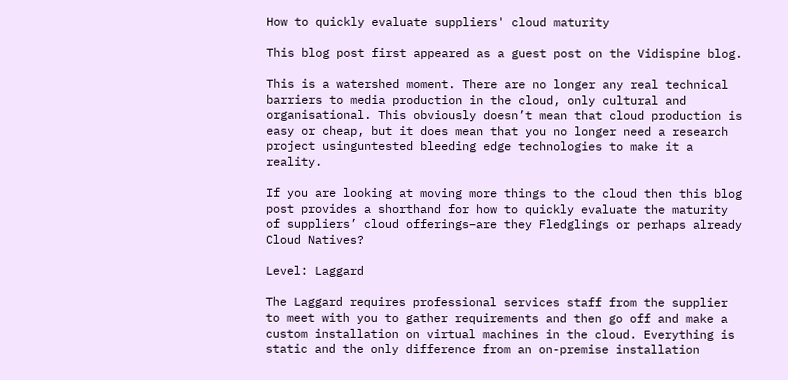How to quickly evaluate suppliers' cloud maturity

This blog post first appeared as a guest post on the Vidispine blog.

This is a watershed moment. There are no longer any real technical barriers to media production in the cloud, only cultural and organisational. This obviously doesn’t mean that cloud production is easy or cheap, but it does mean that you no longer need a research project usinguntested bleeding edge technologies to make it a reality.

If you are looking at moving more things to the cloud then this blog post provides a shorthand for how to quickly evaluate the maturity of suppliers’ cloud offerings–are they Fledglings or perhaps already Cloud Natives?

Level: Laggard

The Laggard requires professional services staff from the supplier to meet with you to gather requirements and then go off and make a custom installation on virtual machines in the cloud. Everything is static and the only difference from an on-premise installation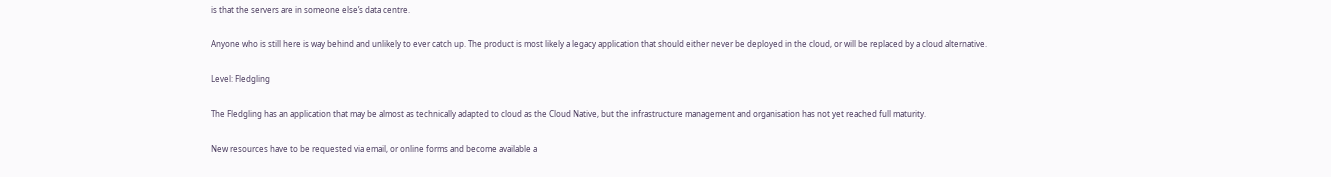is that the servers are in someone else’s data centre.

Anyone who is still here is way behind and unlikely to ever catch up. The product is most likely a legacy application that should either never be deployed in the cloud, or will be replaced by a cloud alternative.

Level: Fledgling

The Fledgling has an application that may be almost as technically adapted to cloud as the Cloud Native, but the infrastructure management and organisation has not yet reached full maturity.

New resources have to be requested via email, or online forms and become available a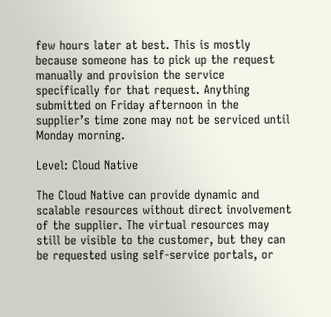few hours later at best. This is mostly because someone has to pick up the request manually and provision the service specifically for that request. Anything submitted on Friday afternoon in the supplier’s time zone may not be serviced until Monday morning.

Level: Cloud Native

The Cloud Native can provide dynamic and scalable resources without direct involvement of the supplier. The virtual resources may still be visible to the customer, but they can be requested using self-service portals, or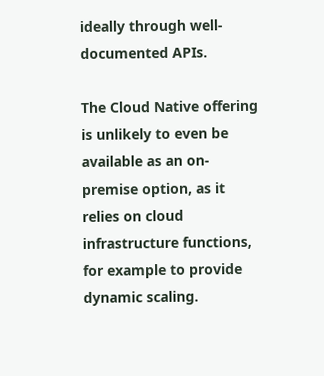ideally through well-documented APIs.

The Cloud Native offering is unlikely to even be available as an on-premise option, as it relies on cloud infrastructure functions, for example to provide dynamic scaling.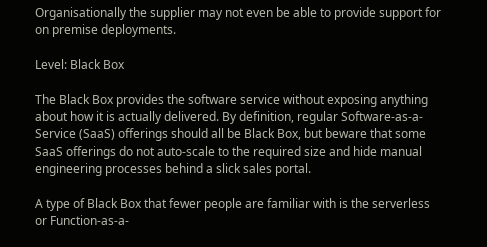Organisationally the supplier may not even be able to provide support for on premise deployments.

Level: Black Box

The Black Box provides the software service without exposing anything about how it is actually delivered. By definition, regular Software-as-a-Service (SaaS) offerings should all be Black Box, but beware that some SaaS offerings do not auto-scale to the required size and hide manual engineering processes behind a slick sales portal.

A type of Black Box that fewer people are familiar with is the serverless or Function-as-a-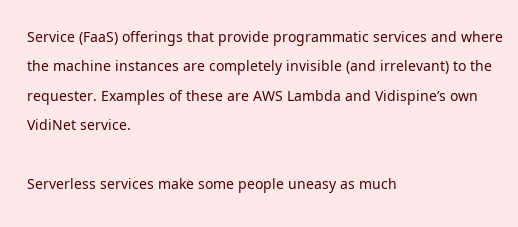Service (FaaS) offerings that provide programmatic services and where the machine instances are completely invisible (and irrelevant) to the requester. Examples of these are AWS Lambda and Vidispine’s own VidiNet service.

Serverless services make some people uneasy as much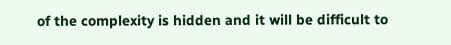of the complexity is hidden and it will be difficult to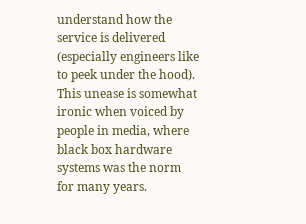understand how the service is delivered (especially engineers like to peek under the hood). This unease is somewhat ironic when voiced by people in media, where black box hardware systems was the norm for many years.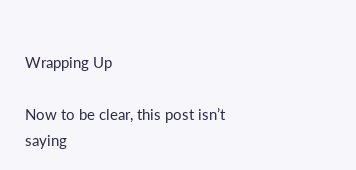Wrapping Up

Now to be clear, this post isn’t saying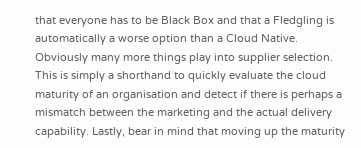that everyone has to be Black Box and that a Fledgling is automatically a worse option than a Cloud Native. Obviously many more things play into supplier selection. This is simply a shorthand to quickly evaluate the cloud maturity of an organisation and detect if there is perhaps a mismatch between the marketing and the actual delivery capability. Lastly, bear in mind that moving up the maturity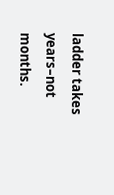ladder takes years–not months.